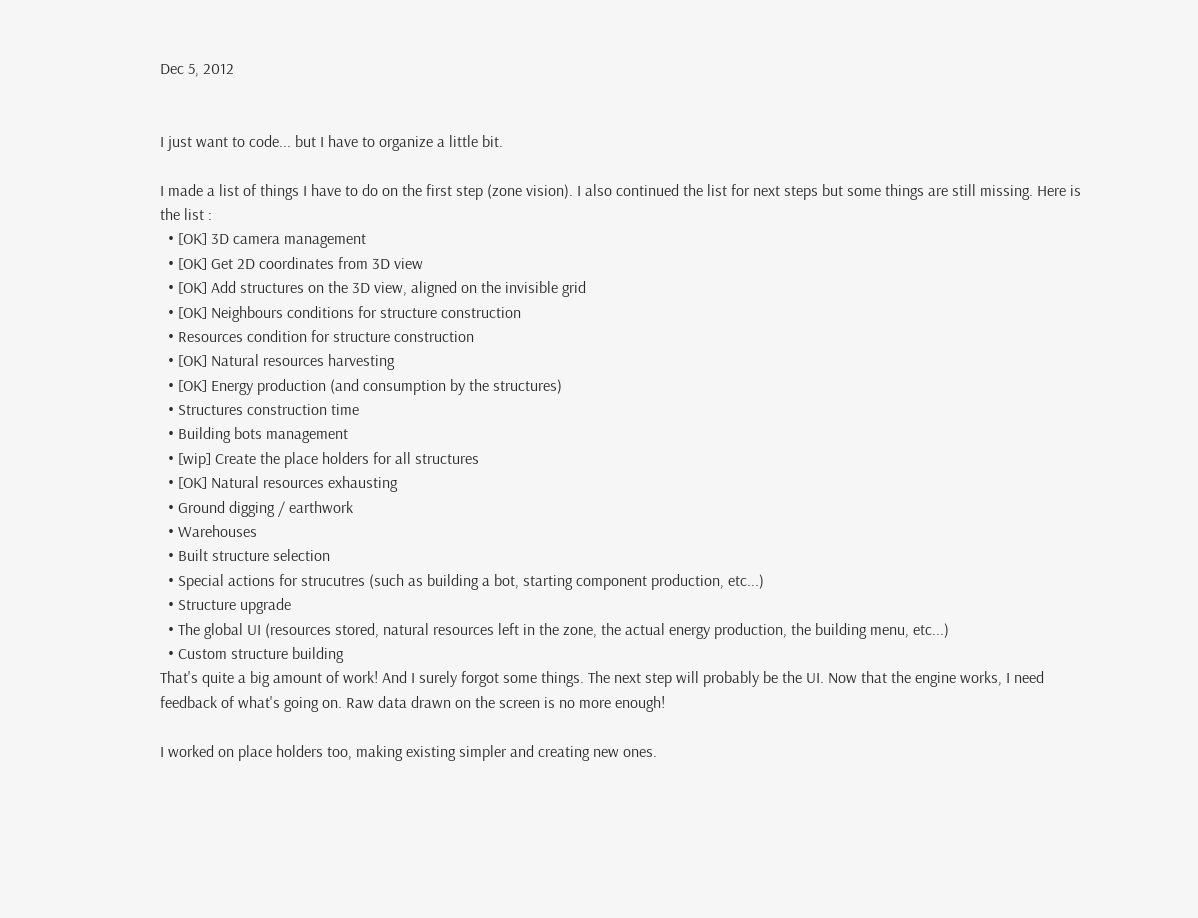Dec 5, 2012


I just want to code... but I have to organize a little bit.

I made a list of things I have to do on the first step (zone vision). I also continued the list for next steps but some things are still missing. Here is the list :
  • [OK] 3D camera management
  • [OK] Get 2D coordinates from 3D view
  • [OK] Add structures on the 3D view, aligned on the invisible grid
  • [OK] Neighbours conditions for structure construction
  • Resources condition for structure construction
  • [OK] Natural resources harvesting
  • [OK] Energy production (and consumption by the structures)
  • Structures construction time
  • Building bots management
  • [wip] Create the place holders for all structures
  • [OK] Natural resources exhausting
  • Ground digging / earthwork
  • Warehouses
  • Built structure selection
  • Special actions for strucutres (such as building a bot, starting component production, etc...)
  • Structure upgrade
  • The global UI (resources stored, natural resources left in the zone, the actual energy production, the building menu, etc...)
  • Custom structure building
That's quite a big amount of work! And I surely forgot some things. The next step will probably be the UI. Now that the engine works, I need feedback of what's going on. Raw data drawn on the screen is no more enough!

I worked on place holders too, making existing simpler and creating new ones.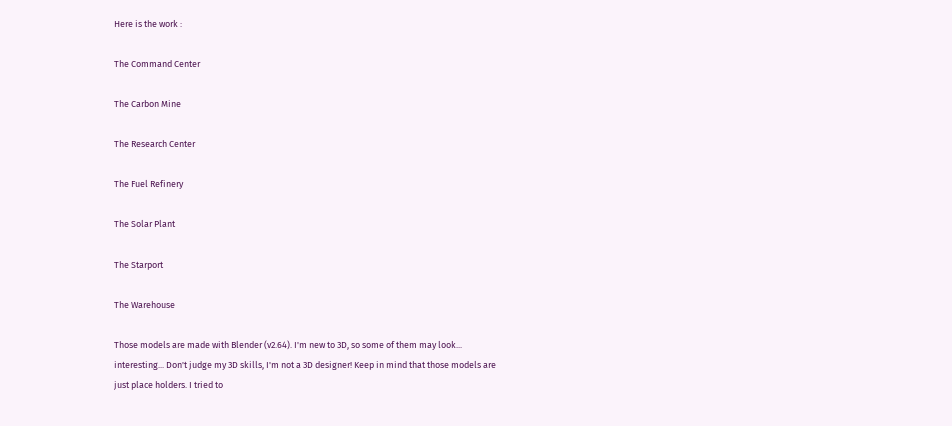Here is the work :

The Command Center

The Carbon Mine

The Research Center

The Fuel Refinery

The Solar Plant

The Starport

The Warehouse

Those models are made with Blender (v2.64). I'm new to 3D, so some of them may look... interesting... Don't judge my 3D skills, I'm not a 3D designer! Keep in mind that those models are just place holders. I tried to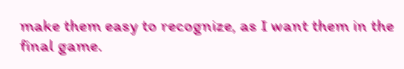make them easy to recognize, as I want them in the final game.